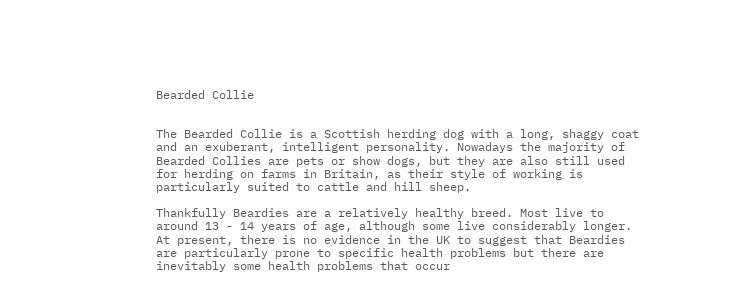Bearded Collie


The Bearded Collie is a Scottish herding dog with a long, shaggy coat and an exuberant, intelligent personality. Nowadays the majority of Bearded Collies are pets or show dogs, but they are also still used for herding on farms in Britain, as their style of working is particularly suited to cattle and hill sheep.

Thankfully Beardies are a relatively healthy breed. Most live to around 13 - 14 years of age, although some live considerably longer. At present, there is no evidence in the UK to suggest that Beardies are particularly prone to specific health problems but there are inevitably some health problems that occur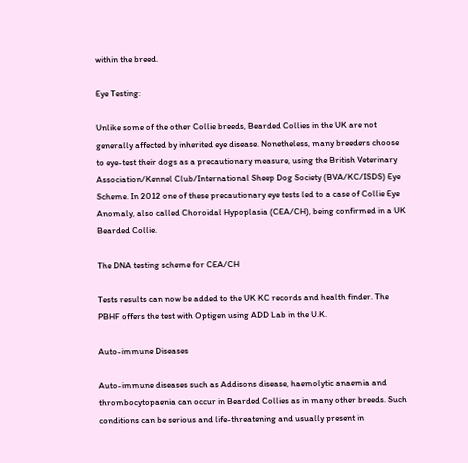within the breed.

Eye Testing:

Unlike some of the other Collie breeds, Bearded Collies in the UK are not generally affected by inherited eye disease. Nonetheless, many breeders choose to eye-test their dogs as a precautionary measure, using the British Veterinary Association/Kennel Club/International Sheep Dog Society (BVA/KC/ISDS) Eye Scheme. In 2012 one of these precautionary eye tests led to a case of Collie Eye Anomaly, also called Choroidal Hypoplasia (CEA/CH), being confirmed in a UK Bearded Collie.

The DNA testing scheme for CEA/CH

Tests results can now be added to the UK KC records and health finder. The PBHF offers the test with Optigen using ADD Lab in the U.K.

Auto-immune Diseases

Auto-immune diseases such as Addisons disease, haemolytic anaemia and thrombocytopaenia can occur in Bearded Collies as in many other breeds. Such conditions can be serious and life-threatening and usually present in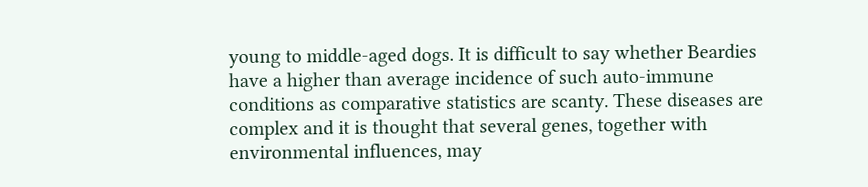young to middle-aged dogs. It is difficult to say whether Beardies have a higher than average incidence of such auto-immune conditions as comparative statistics are scanty. These diseases are complex and it is thought that several genes, together with environmental influences, may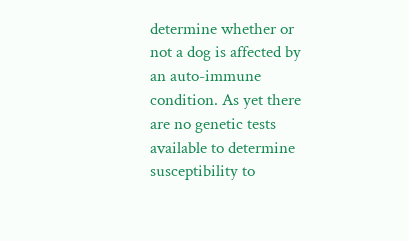determine whether or not a dog is affected by an auto-immune condition. As yet there are no genetic tests available to determine susceptibility to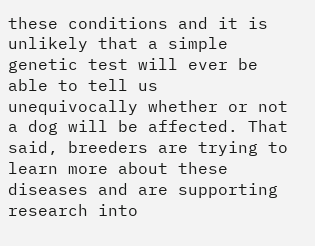these conditions and it is unlikely that a simple genetic test will ever be able to tell us unequivocally whether or not a dog will be affected. That said, breeders are trying to learn more about these diseases and are supporting research into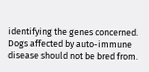identifying the genes concerned. Dogs affected by auto-immune disease should not be bred from.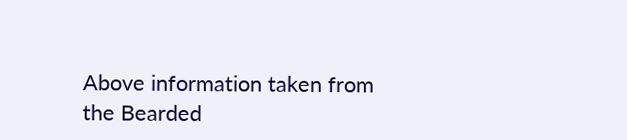Above information taken from the Bearded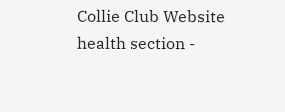Collie Club Website health section -